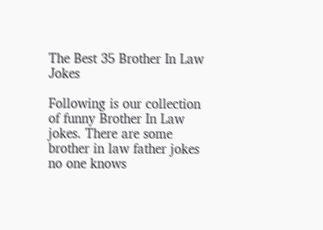The Best 35 Brother In Law Jokes

Following is our collection of funny Brother In Law jokes. There are some brother in law father jokes no one knows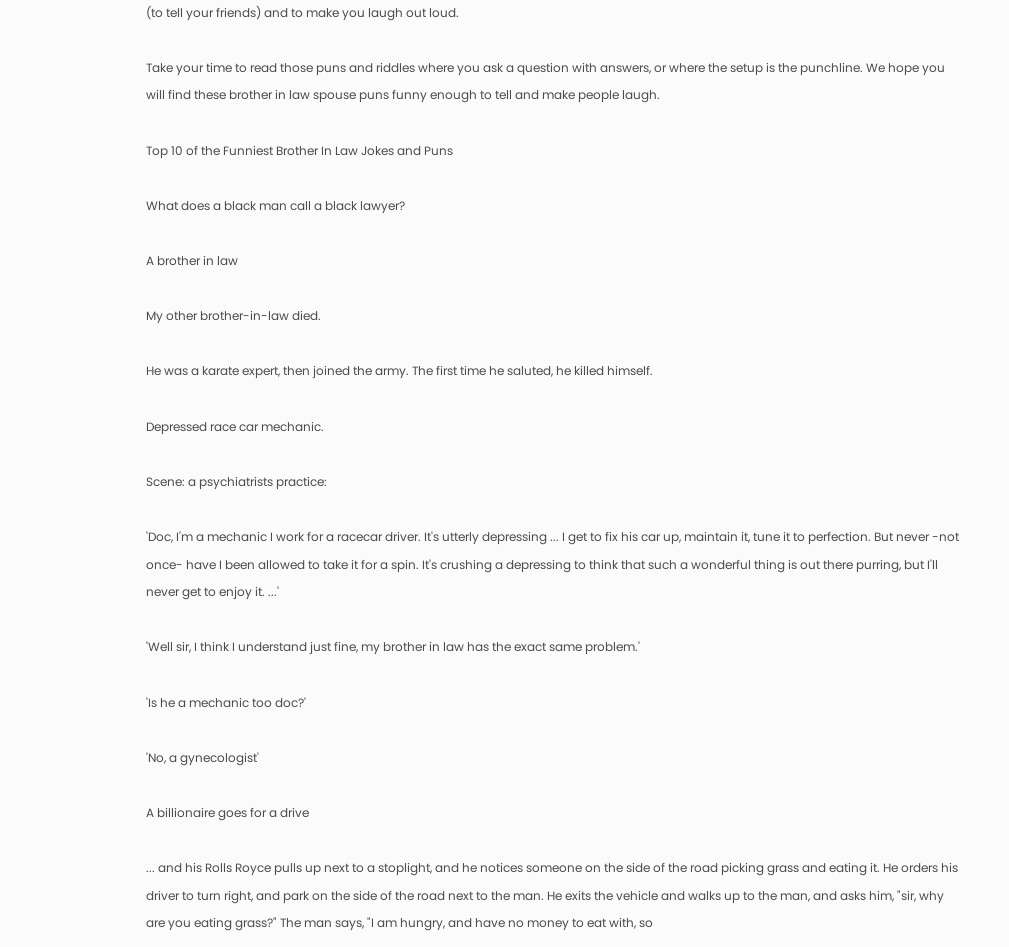(to tell your friends) and to make you laugh out loud.

Take your time to read those puns and riddles where you ask a question with answers, or where the setup is the punchline. We hope you will find these brother in law spouse puns funny enough to tell and make people laugh.

Top 10 of the Funniest Brother In Law Jokes and Puns

What does a black man call a black lawyer?

A brother in law

My other brother-in-law died.

He was a karate expert, then joined the army. The first time he saluted, he killed himself.

Depressed race car mechanic.

Scene: a psychiatrists practice:

'Doc, I'm a mechanic I work for a racecar driver. It's utterly depressing ... I get to fix his car up, maintain it, tune it to perfection. But never -not once- have I been allowed to take it for a spin. It's crushing a depressing to think that such a wonderful thing is out there purring, but I'll never get to enjoy it. ...'

'Well sir, I think I understand just fine, my brother in law has the exact same problem.'

'Is he a mechanic too doc?'

'No, a gynecologist'

A billionaire goes for a drive

... and his Rolls Royce pulls up next to a stoplight, and he notices someone on the side of the road picking grass and eating it. He orders his driver to turn right, and park on the side of the road next to the man. He exits the vehicle and walks up to the man, and asks him, "sir, why are you eating grass?" The man says, "I am hungry, and have no money to eat with, so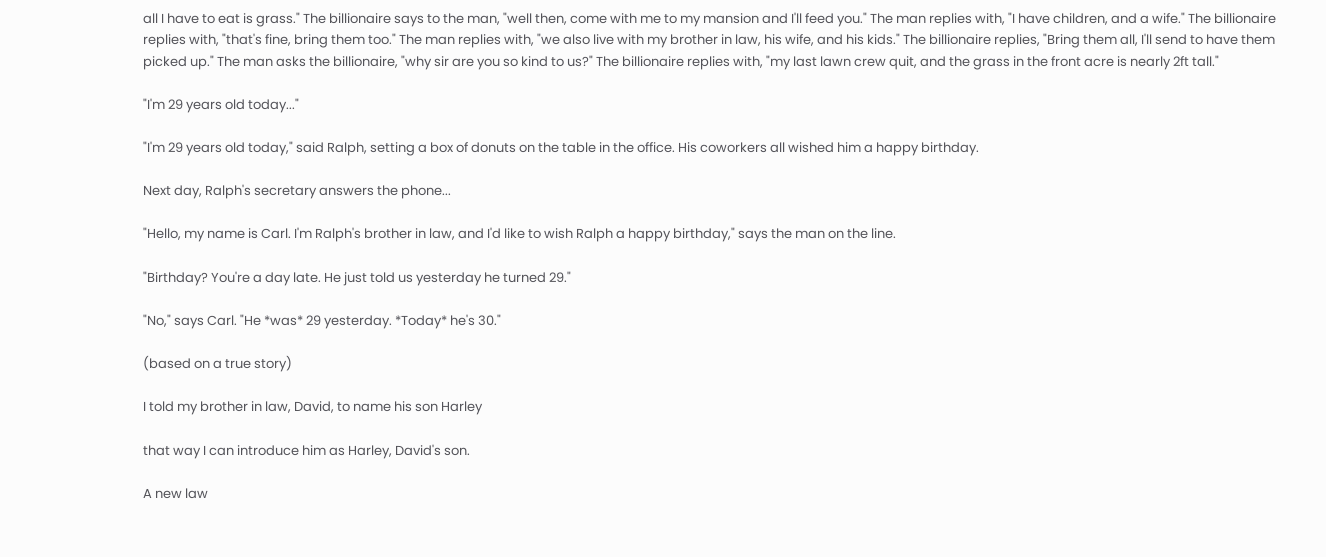all I have to eat is grass." The billionaire says to the man, "well then, come with me to my mansion and I'll feed you." The man replies with, "I have children, and a wife." The billionaire replies with, "that's fine, bring them too." The man replies with, "we also live with my brother in law, his wife, and his kids." The billionaire replies, "Bring them all, I'll send to have them picked up." The man asks the billionaire, "why sir are you so kind to us?" The billionaire replies with, "my last lawn crew quit, and the grass in the front acre is nearly 2ft tall."

"I'm 29 years old today..."

"I'm 29 years old today," said Ralph, setting a box of donuts on the table in the office. His coworkers all wished him a happy birthday.

Next day, Ralph's secretary answers the phone...

"Hello, my name is Carl. I'm Ralph's brother in law, and I'd like to wish Ralph a happy birthday," says the man on the line.

"Birthday? You're a day late. He just told us yesterday he turned 29."

"No," says Carl. "He *was* 29 yesterday. *Today* he's 30."

(based on a true story)

I told my brother in law, David, to name his son Harley

that way I can introduce him as Harley, David's son.

A new law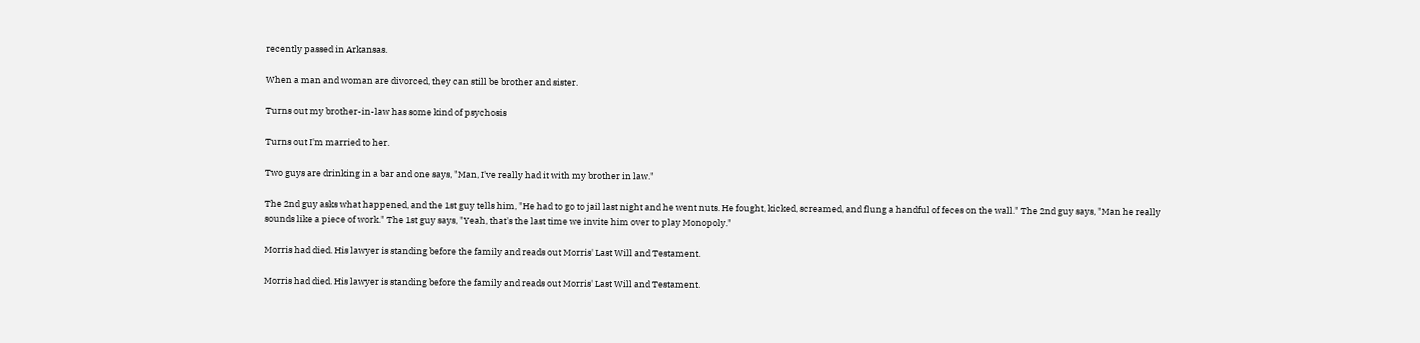recently passed in Arkansas.

When a man and woman are divorced, they can still be brother and sister.

Turns out my brother-in-law has some kind of psychosis

Turns out I'm married to her.

Two guys are drinking in a bar and one says, "Man, I've really had it with my brother in law."

The 2nd guy asks what happened, and the 1st guy tells him, "He had to go to jail last night and he went nuts. He fought, kicked, screamed, and flung a handful of feces on the wall." The 2nd guy says, "Man he really sounds like a piece of work." The 1st guy says, "Yeah, that's the last time we invite him over to play Monopoly."

Morris had died. His lawyer is standing before the family and reads out Morris' Last Will and Testament.

Morris had died. His lawyer is standing before the family and reads out Morris' Last Will and Testament.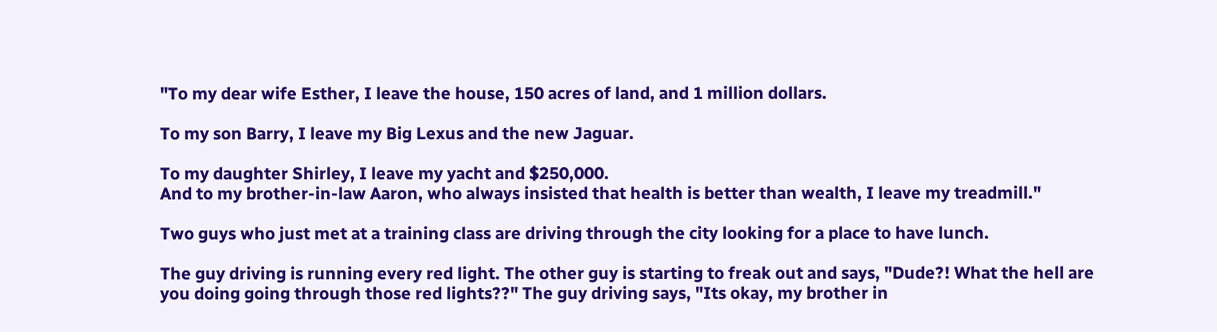"To my dear wife Esther, I leave the house, 150 acres of land, and 1 million dollars.

To my son Barry, I leave my Big Lexus and the new Jaguar.

To my daughter Shirley, I leave my yacht and $250,000.
And to my brother-in-law Aaron, who always insisted that health is better than wealth, I leave my treadmill."

Two guys who just met at a training class are driving through the city looking for a place to have lunch.

The guy driving is running every red light. The other guy is starting to freak out and says, "Dude?! What the hell are you doing going through those red lights??" The guy driving says, "Its okay, my brother in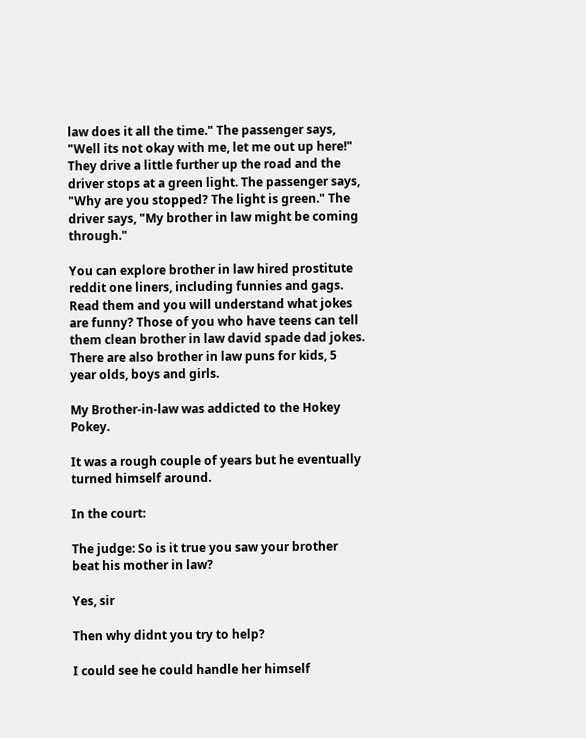law does it all the time." The passenger says, "Well its not okay with me, let me out up here!" They drive a little further up the road and the driver stops at a green light. The passenger says, "Why are you stopped? The light is green." The driver says, "My brother in law might be coming through."

You can explore brother in law hired prostitute reddit one liners, including funnies and gags. Read them and you will understand what jokes are funny? Those of you who have teens can tell them clean brother in law david spade dad jokes. There are also brother in law puns for kids, 5 year olds, boys and girls.

My Brother-in-law was addicted to the Hokey Pokey.

It was a rough couple of years but he eventually turned himself around.

In the court:

The judge: So is it true you saw your brother beat his mother in law?

Yes, sir

Then why didnt you try to help?

I could see he could handle her himself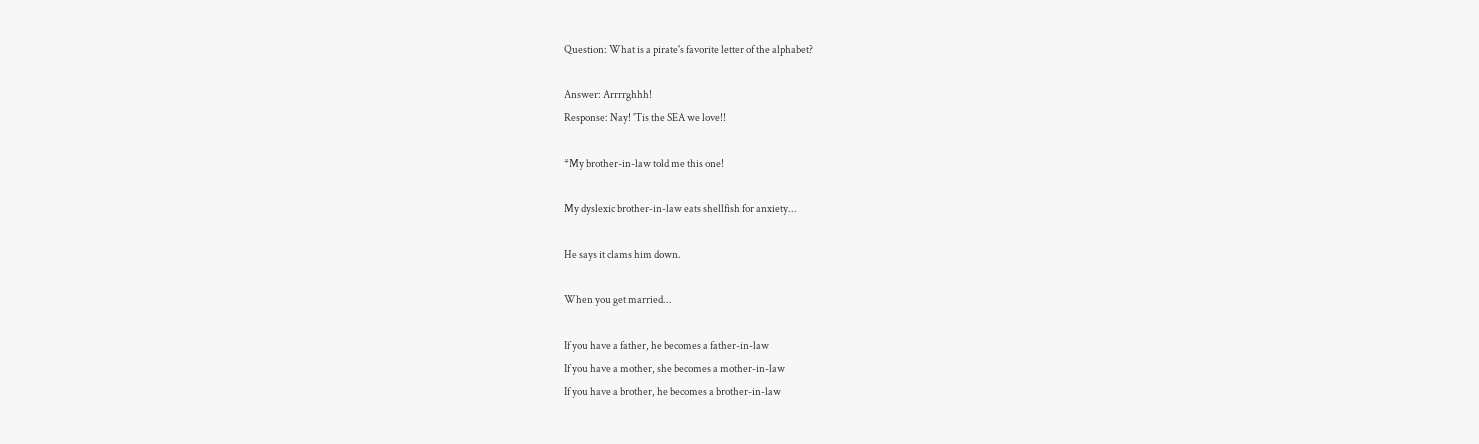Question: What is a pirate's favorite letter of the alphabet?

Answer: Arrrrghhh!
Response: Nay! 'Tis the SEA we love!!

*My brother-in-law told me this one!

My dyslexic brother-in-law eats shellfish for anxiety...

He says it clams him down.

When you get married...

If you have a father, he becomes a father-in-law
If you have a mother, she becomes a mother-in-law
If you have a brother, he becomes a brother-in-law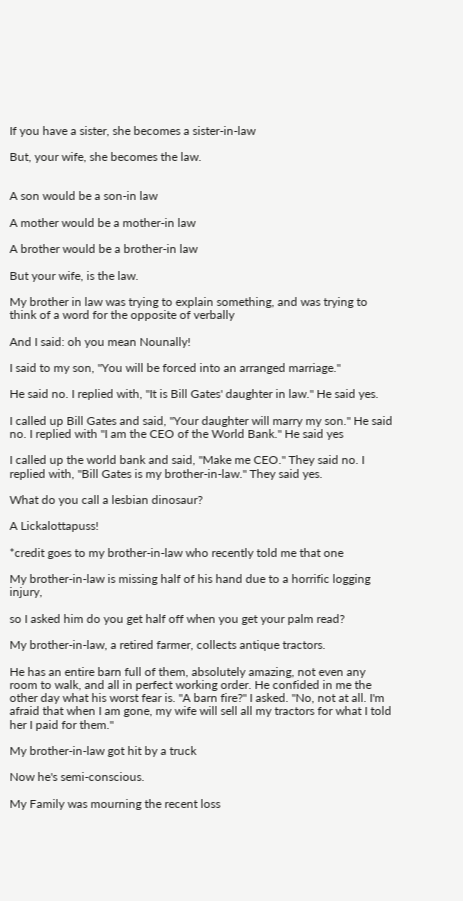If you have a sister, she becomes a sister-in-law

But, your wife, she becomes the law.


A son would be a son-in law

A mother would be a mother-in law

A brother would be a brother-in law

But your wife, is the law.

My brother in law was trying to explain something, and was trying to think of a word for the opposite of verbally

And I said: oh you mean Nounally!

I said to my son, "You will be forced into an arranged marriage."

He said no. I replied with, "It is Bill Gates' daughter in law." He said yes.

I called up Bill Gates and said, "Your daughter will marry my son." He said no. I replied with "I am the CEO of the World Bank." He said yes

I called up the world bank and said, "Make me CEO." They said no. I replied with, "Bill Gates is my brother-in-law." They said yes.

What do you call a lesbian dinosaur?

A Lickalottapuss!

*credit goes to my brother-in-law who recently told me that one

My brother-in-law is missing half of his hand due to a horrific logging injury,

so I asked him do you get half off when you get your palm read?

My brother-in-law, a retired farmer, collects antique tractors.

He has an entire barn full of them, absolutely amazing, not even any room to walk, and all in perfect working order. He confided in me the other day what his worst fear is. "A barn fire?" I asked. "No, not at all. I'm afraid that when I am gone, my wife will sell all my tractors for what I told her I paid for them."

My brother-in-law got hit by a truck

Now he's semi-conscious.

My Family was mourning the recent loss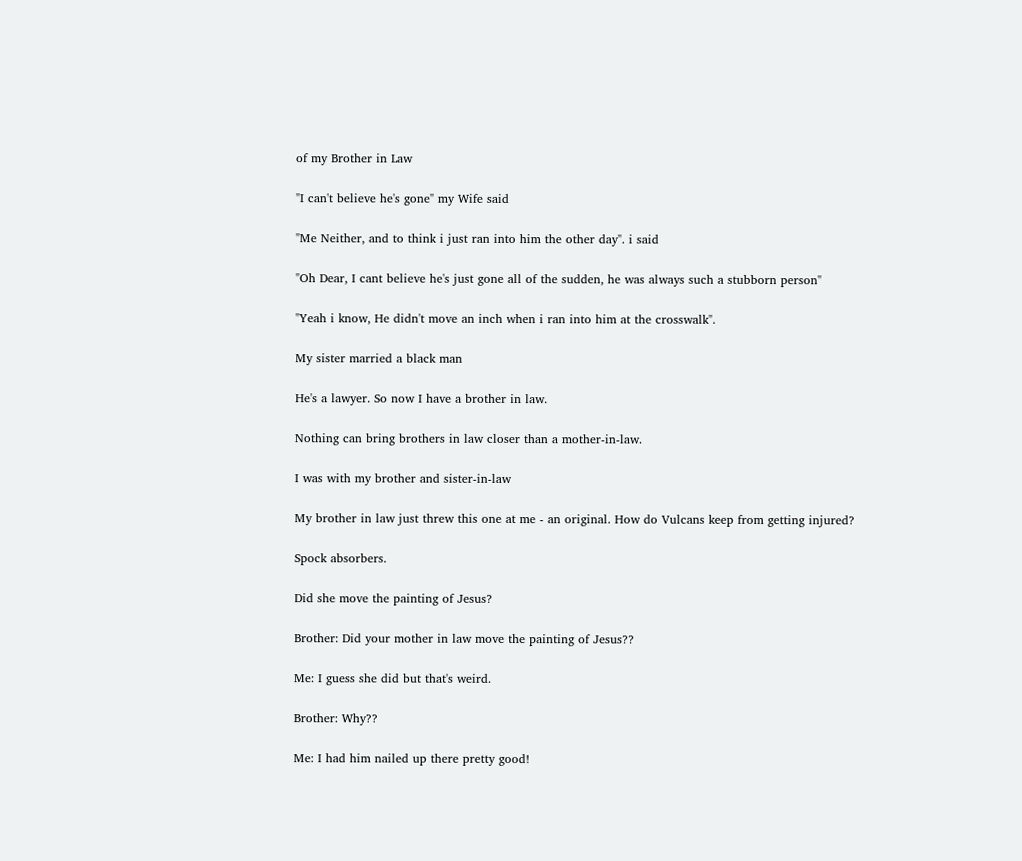of my Brother in Law

"I can't believe he's gone" my Wife said

"Me Neither, and to think i just ran into him the other day". i said

"Oh Dear, I cant believe he's just gone all of the sudden, he was always such a stubborn person"

"Yeah i know, He didn't move an inch when i ran into him at the crosswalk".

My sister married a black man

He's a lawyer. So now I have a brother in law.

Nothing can bring brothers in law closer than a mother-in-law.

I was with my brother and sister-in-law

My brother in law just threw this one at me - an original. How do Vulcans keep from getting injured?

Spock absorbers.

Did she move the painting of Jesus?

Brother: Did your mother in law move the painting of Jesus??

Me: I guess she did but that's weird.

Brother: Why??

Me: I had him nailed up there pretty good!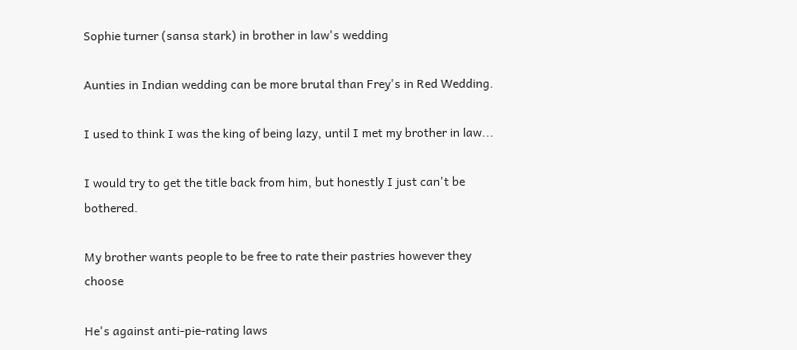Sophie turner (sansa stark) in brother in law's wedding

Aunties in Indian wedding can be more brutal than Frey's in Red Wedding.

I used to think I was the king of being lazy, until I met my brother in law...

I would try to get the title back from him, but honestly I just can't be bothered.

My brother wants people to be free to rate their pastries however they choose

He's against anti-pie-rating laws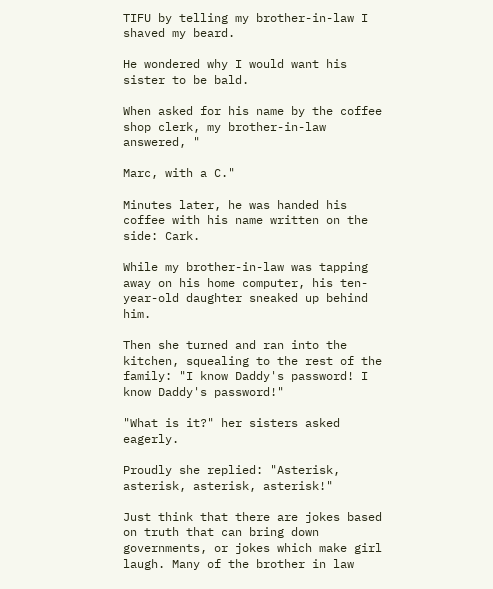TIFU by telling my brother-in-law I shaved my beard.

He wondered why I would want his sister to be bald.

When asked for his name by the coffee shop clerk, my brother-in-law answered, "

Marc, with a C."

Minutes later, he was handed his coffee with his name written on the side: Cark.

While my brother-in-law was tapping away on his home computer, his ten-year-old daughter sneaked up behind him.

Then she turned and ran into the kitchen, squealing to the rest of the family: "I know Daddy's password! I know Daddy's password!"

"What is it?" her sisters asked eagerly.

Proudly she replied: "Asterisk, asterisk, asterisk, asterisk!"

Just think that there are jokes based on truth that can bring down governments, or jokes which make girl laugh. Many of the brother in law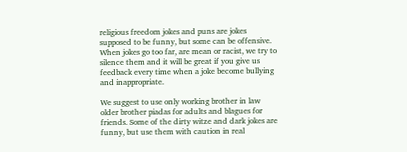religious freedom jokes and puns are jokes supposed to be funny, but some can be offensive. When jokes go too far, are mean or racist, we try to silence them and it will be great if you give us feedback every time when a joke become bullying and inappropriate.

We suggest to use only working brother in law older brother piadas for adults and blagues for friends. Some of the dirty witze and dark jokes are funny, but use them with caution in real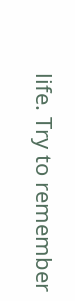life. Try to remember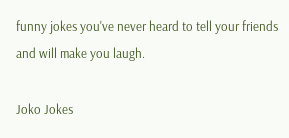funny jokes you've never heard to tell your friends and will make you laugh.

Joko Jokes